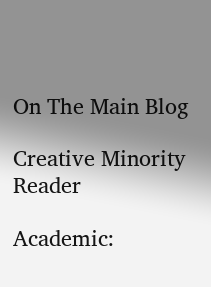On The Main Blog

Creative Minority Reader

Academic: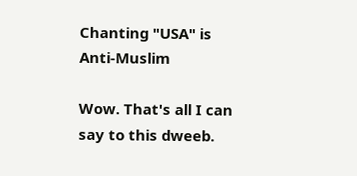Chanting "USA" is Anti-Muslim

Wow. That's all I can say to this dweeb.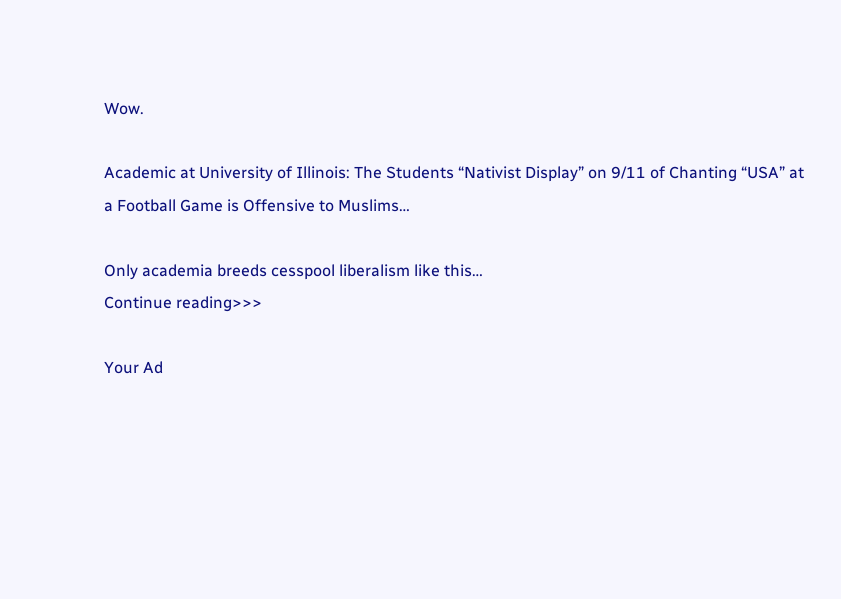Wow.

Academic at University of Illinois: The Students “Nativist Display” on 9/11 of Chanting “USA” at a Football Game is Offensive to Muslims…

Only academia breeds cesspool liberalism like this…
Continue reading>>>

Your Ad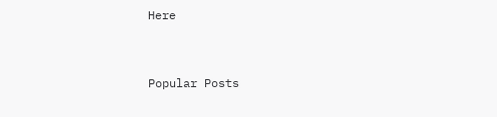Here


Popular Posts